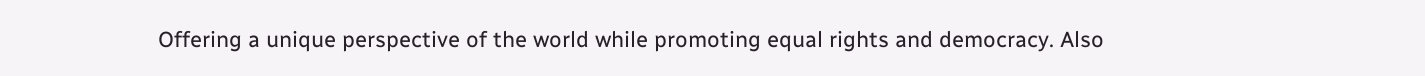Offering a unique perspective of the world while promoting equal rights and democracy. Also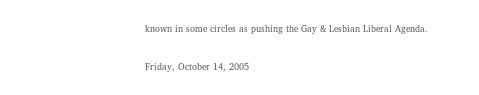known in some circles as pushing the Gay & Lesbian Liberal Agenda.

Friday, October 14, 2005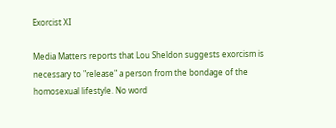Exorcist XI

Media Matters reports that Lou Sheldon suggests exorcism is necessary to "release" a person from the bondage of the homosexual lifestyle. No word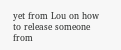yet from Lou on how to release someone from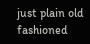just plain old fashioned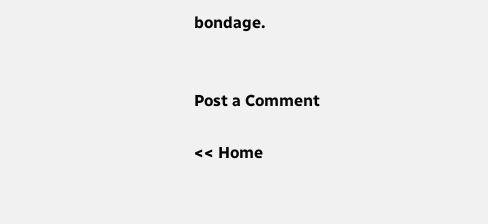bondage.


Post a Comment

<< Home